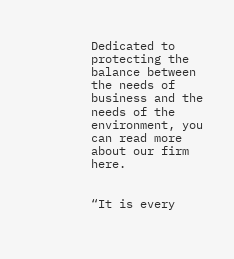Dedicated to protecting the balance between the needs of business and the needs of the environment, you can read more about our firm here.


“It is every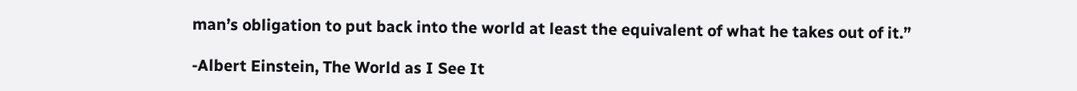man’s obligation to put back into the world at least the equivalent of what he takes out of it.”

-Albert Einstein, The World as I See It